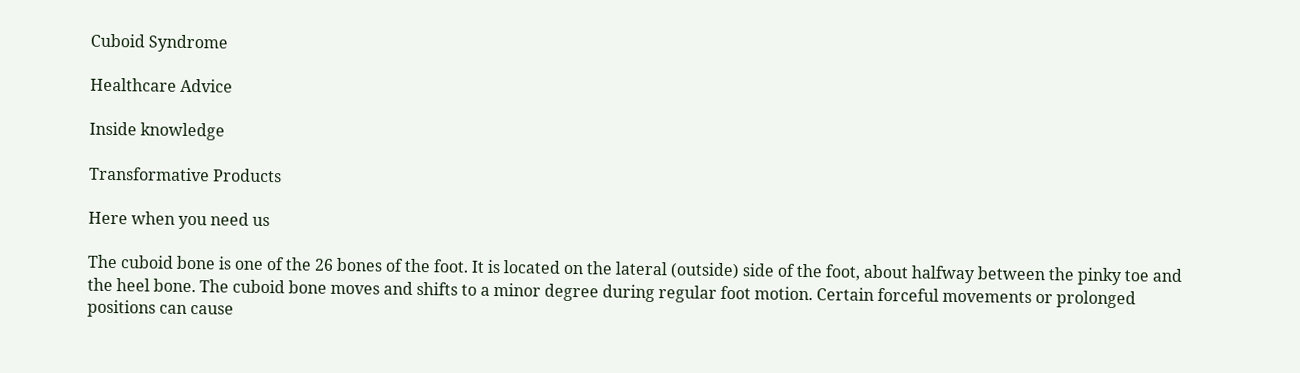Cuboid Syndrome

Healthcare Advice

Inside knowledge

Transformative Products

Here when you need us

The cuboid bone is one of the 26 bones of the foot. It is located on the lateral (outside) side of the foot, about halfway between the pinky toe and the heel bone. The cuboid bone moves and shifts to a minor degree during regular foot motion. Certain forceful movements or prolonged positions can cause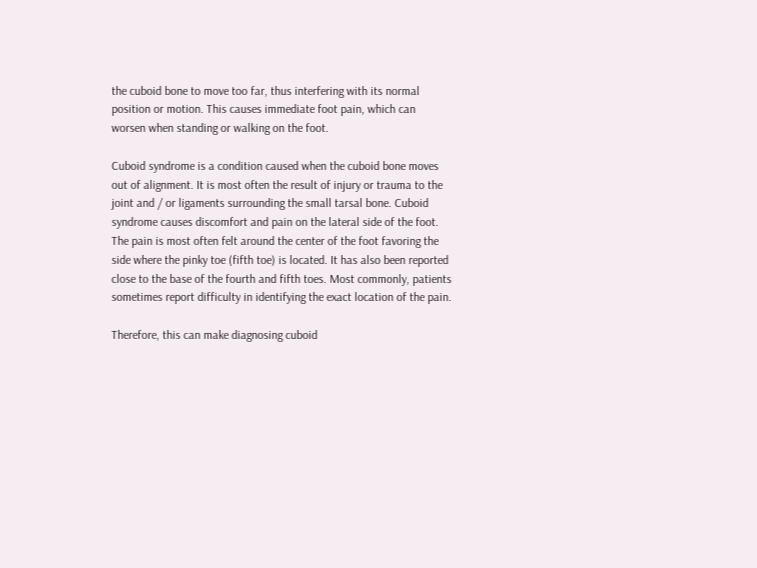the cuboid bone to move too far, thus interfering with its normal position or motion. This causes immediate foot pain, which can worsen when standing or walking on the foot.

Cuboid syndrome is a condition caused when the cuboid bone moves out of alignment. It is most often the result of injury or trauma to the joint and / or ligaments surrounding the small tarsal bone. Cuboid syndrome causes discomfort and pain on the lateral side of the foot. The pain is most often felt around the center of the foot favoring the side where the pinky toe (fifth toe) is located. It has also been reported close to the base of the fourth and fifth toes. Most commonly, patients sometimes report difficulty in identifying the exact location of the pain.

Therefore, this can make diagnosing cuboid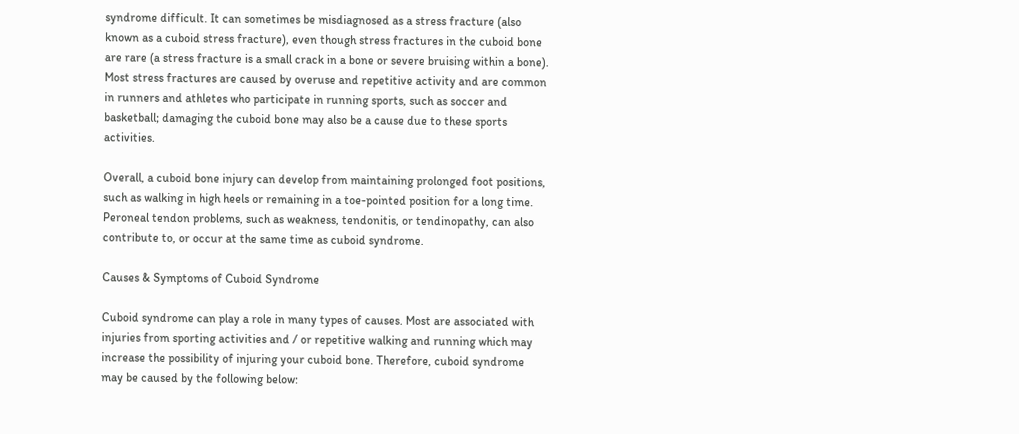syndrome difficult. It can sometimes be misdiagnosed as a stress fracture (also known as a cuboid stress fracture), even though stress fractures in the cuboid bone are rare (a stress fracture is a small crack in a bone or severe bruising within a bone). Most stress fractures are caused by overuse and repetitive activity and are common in runners and athletes who participate in running sports, such as soccer and basketball; damaging the cuboid bone may also be a cause due to these sports activities.

Overall, a cuboid bone injury can develop from maintaining prolonged foot positions, such as walking in high heels or remaining in a toe-pointed position for a long time. Peroneal tendon problems, such as weakness, tendonitis, or tendinopathy, can also contribute to, or occur at the same time as cuboid syndrome.

Causes & Symptoms of Cuboid Syndrome

Cuboid syndrome can play a role in many types of causes. Most are associated with injuries from sporting activities and / or repetitive walking and running which may increase the possibility of injuring your cuboid bone. Therefore, cuboid syndrome may be caused by the following below: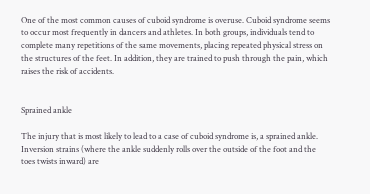One of the most common causes of cuboid syndrome is overuse. Cuboid syndrome seems to occur most frequently in dancers and athletes. In both groups, individuals tend to complete many repetitions of the same movements, placing repeated physical stress on the structures of the feet. In addition, they are trained to push through the pain, which raises the risk of accidents.


Sprained ankle

The injury that is most likely to lead to a case of cuboid syndrome is, a sprained ankle. Inversion strains (where the ankle suddenly rolls over the outside of the foot and the toes twists inward) are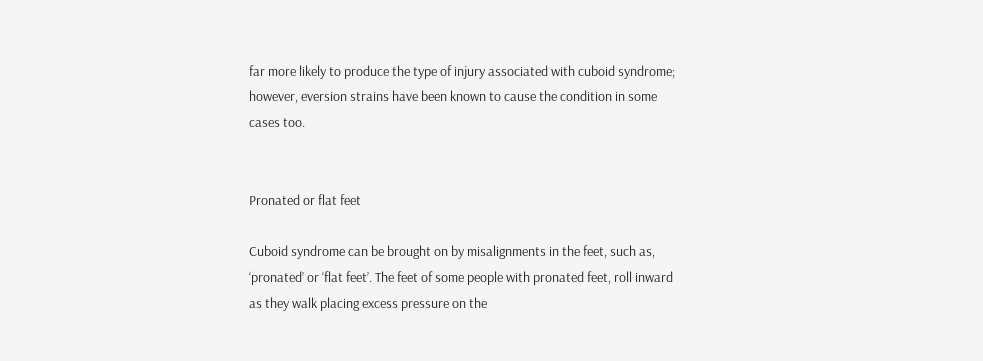far more likely to produce the type of injury associated with cuboid syndrome; however, eversion strains have been known to cause the condition in some cases too.


Pronated or flat feet

Cuboid syndrome can be brought on by misalignments in the feet, such as, ‘pronated’ or ‘flat feet’. The feet of some people with pronated feet, roll inward as they walk placing excess pressure on the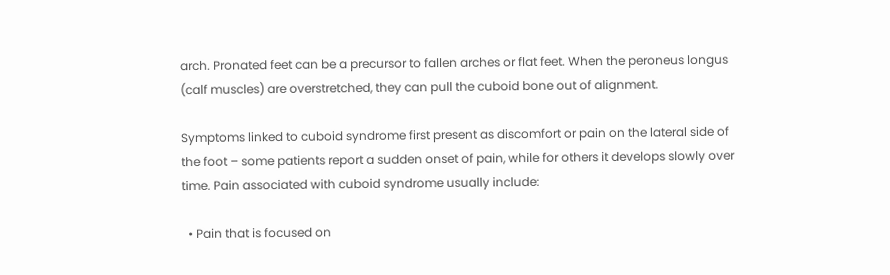arch. Pronated feet can be a precursor to fallen arches or flat feet. When the peroneus longus (calf muscles) are overstretched, they can pull the cuboid bone out of alignment.

Symptoms linked to cuboid syndrome first present as discomfort or pain on the lateral side of the foot – some patients report a sudden onset of pain, while for others it develops slowly over time. Pain associated with cuboid syndrome usually include:

  • Pain that is focused on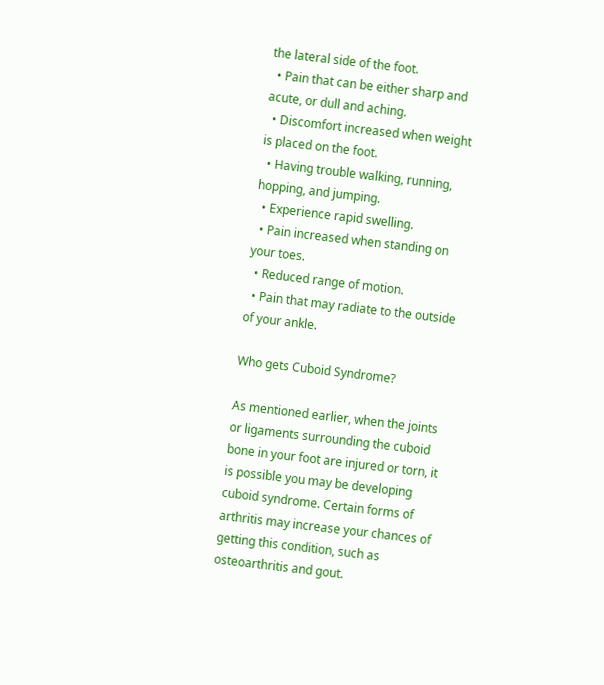the lateral side of the foot.
  • Pain that can be either sharp and acute, or dull and aching.
  • Discomfort increased when weight is placed on the foot.
  • Having trouble walking, running, hopping, and jumping.
  • Experience rapid swelling.
  • Pain increased when standing on your toes.
  • Reduced range of motion.
  • Pain that may radiate to the outside of your ankle.

Who gets Cuboid Syndrome?

As mentioned earlier, when the joints or ligaments surrounding the cuboid bone in your foot are injured or torn, it is possible you may be developing cuboid syndrome. Certain forms of arthritis may increase your chances of getting this condition, such as osteoarthritis and gout.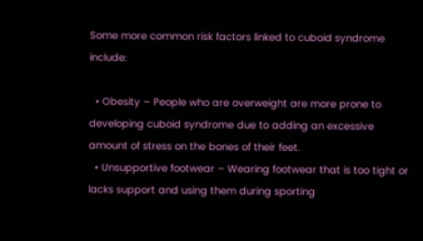Some more common risk factors linked to cuboid syndrome include:

  • Obesity – People who are overweight are more prone to developing cuboid syndrome due to adding an excessive amount of stress on the bones of their feet.
  • Unsupportive footwear – Wearing footwear that is too tight or lacks support and using them during sporting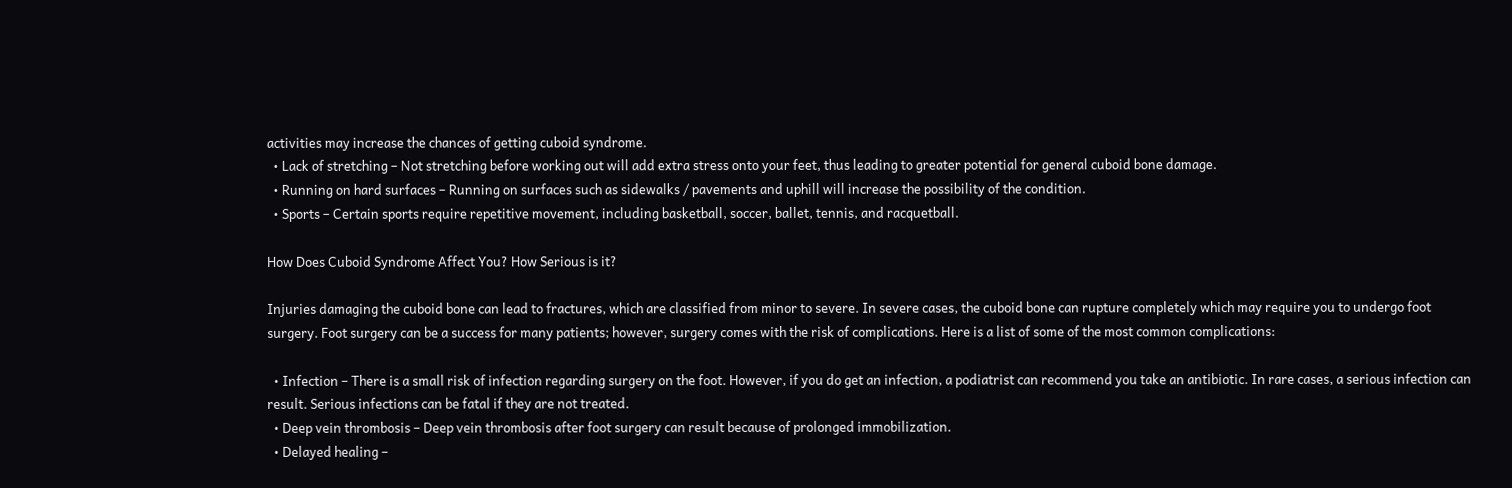activities may increase the chances of getting cuboid syndrome.
  • Lack of stretching – Not stretching before working out will add extra stress onto your feet, thus leading to greater potential for general cuboid bone damage.
  • Running on hard surfaces – Running on surfaces such as sidewalks / pavements and uphill will increase the possibility of the condition.
  • Sports – Certain sports require repetitive movement, including basketball, soccer, ballet, tennis, and racquetball.

How Does Cuboid Syndrome Affect You? How Serious is it?

Injuries damaging the cuboid bone can lead to fractures, which are classified from minor to severe. In severe cases, the cuboid bone can rupture completely which may require you to undergo foot surgery. Foot surgery can be a success for many patients; however, surgery comes with the risk of complications. Here is a list of some of the most common complications:

  • Infection – There is a small risk of infection regarding surgery on the foot. However, if you do get an infection, a podiatrist can recommend you take an antibiotic. In rare cases, a serious infection can result. Serious infections can be fatal if they are not treated.
  • Deep vein thrombosis – Deep vein thrombosis after foot surgery can result because of prolonged immobilization.
  • Delayed healing –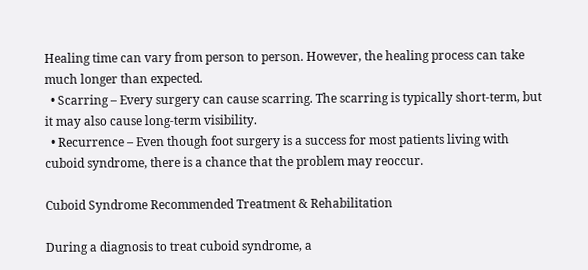Healing time can vary from person to person. However, the healing process can take much longer than expected.
  • Scarring – Every surgery can cause scarring. The scarring is typically short-term, but it may also cause long-term visibility.
  • Recurrence – Even though foot surgery is a success for most patients living with cuboid syndrome, there is a chance that the problem may reoccur.

Cuboid Syndrome Recommended Treatment & Rehabilitation

During a diagnosis to treat cuboid syndrome, a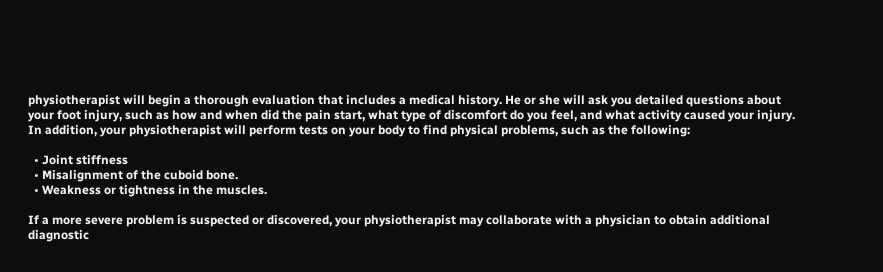physiotherapist will begin a thorough evaluation that includes a medical history. He or she will ask you detailed questions about your foot injury, such as how and when did the pain start, what type of discomfort do you feel, and what activity caused your injury. In addition, your physiotherapist will perform tests on your body to find physical problems, such as the following:

  • Joint stiffness
  • Misalignment of the cuboid bone.
  • Weakness or tightness in the muscles.

If a more severe problem is suspected or discovered, your physiotherapist may collaborate with a physician to obtain additional diagnostic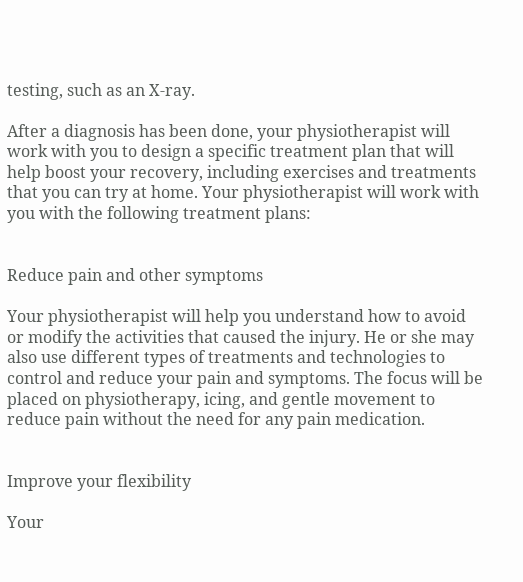testing, such as an X-ray.

After a diagnosis has been done, your physiotherapist will work with you to design a specific treatment plan that will help boost your recovery, including exercises and treatments that you can try at home. Your physiotherapist will work with you with the following treatment plans:


Reduce pain and other symptoms

Your physiotherapist will help you understand how to avoid or modify the activities that caused the injury. He or she may also use different types of treatments and technologies to control and reduce your pain and symptoms. The focus will be placed on physiotherapy, icing, and gentle movement to reduce pain without the need for any pain medication.


Improve your flexibility

Your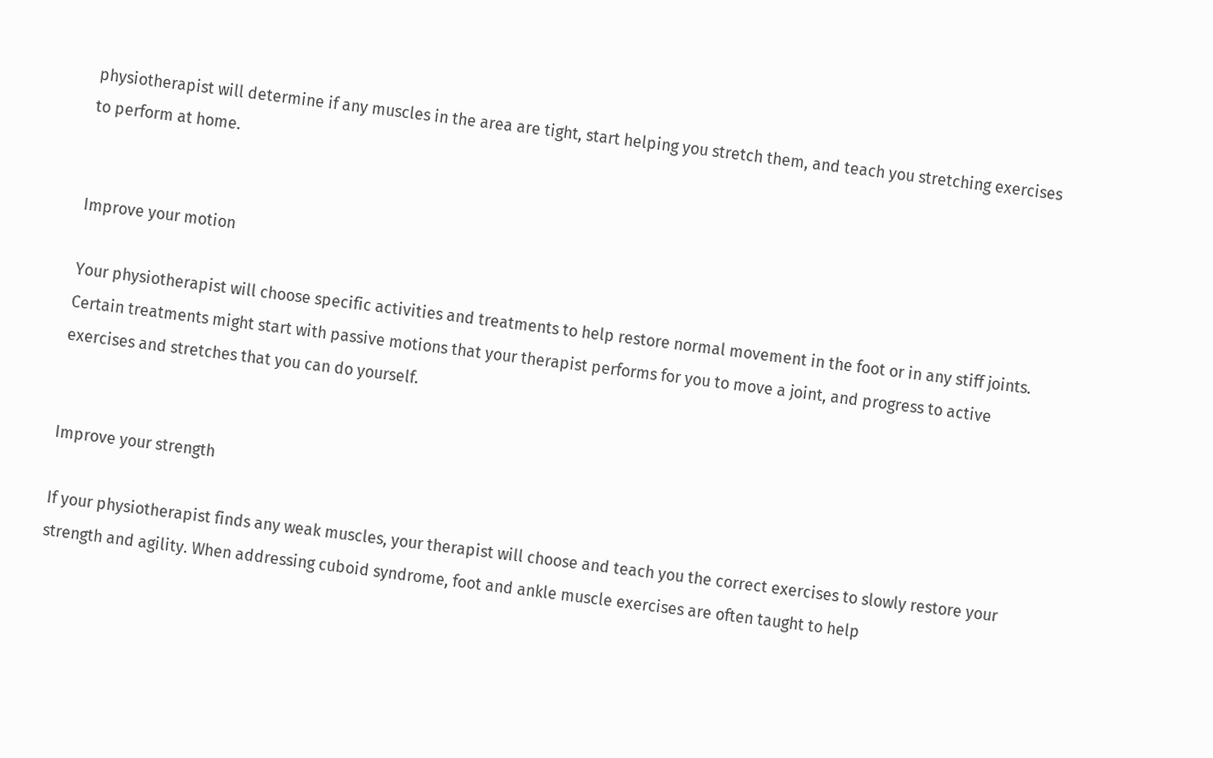physiotherapist will determine if any muscles in the area are tight, start helping you stretch them, and teach you stretching exercises to perform at home.


Improve your motion

Your physiotherapist will choose specific activities and treatments to help restore normal movement in the foot or in any stiff joints. Certain treatments might start with passive motions that your therapist performs for you to move a joint, and progress to active exercises and stretches that you can do yourself.


Improve your strength

If your physiotherapist finds any weak muscles, your therapist will choose and teach you the correct exercises to slowly restore your strength and agility. When addressing cuboid syndrome, foot and ankle muscle exercises are often taught to help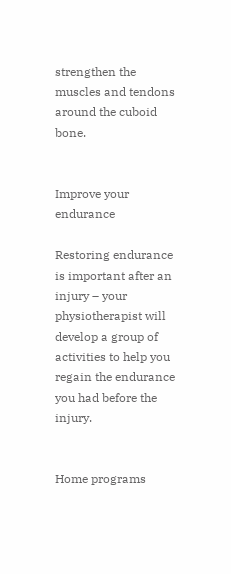strengthen the muscles and tendons around the cuboid bone.


Improve your endurance

Restoring endurance is important after an injury – your physiotherapist will develop a group of activities to help you regain the endurance you had before the injury.


Home programs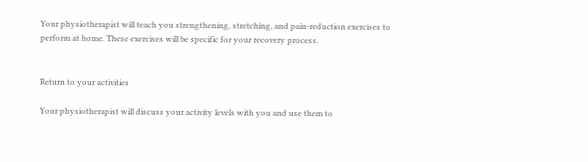Your physiotherapist will teach you strengthening, stretching, and pain-reduction exercises to perform at home. These exercises will be specific for your recovery process.


Return to your activities

Your physiotherapist will discuss your activity levels with you and use them to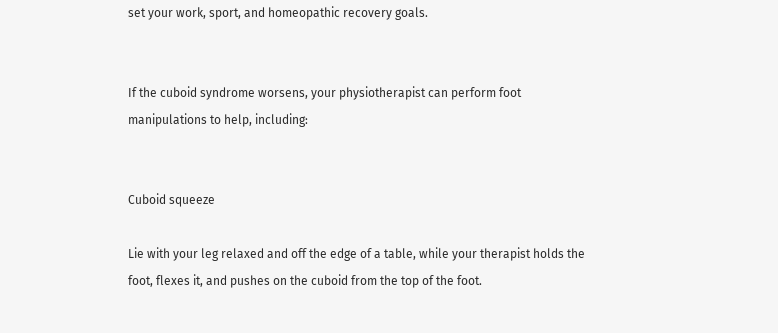set your work, sport, and homeopathic recovery goals.


If the cuboid syndrome worsens, your physiotherapist can perform foot manipulations to help, including:


Cuboid squeeze

Lie with your leg relaxed and off the edge of a table, while your therapist holds the foot, flexes it, and pushes on the cuboid from the top of the foot.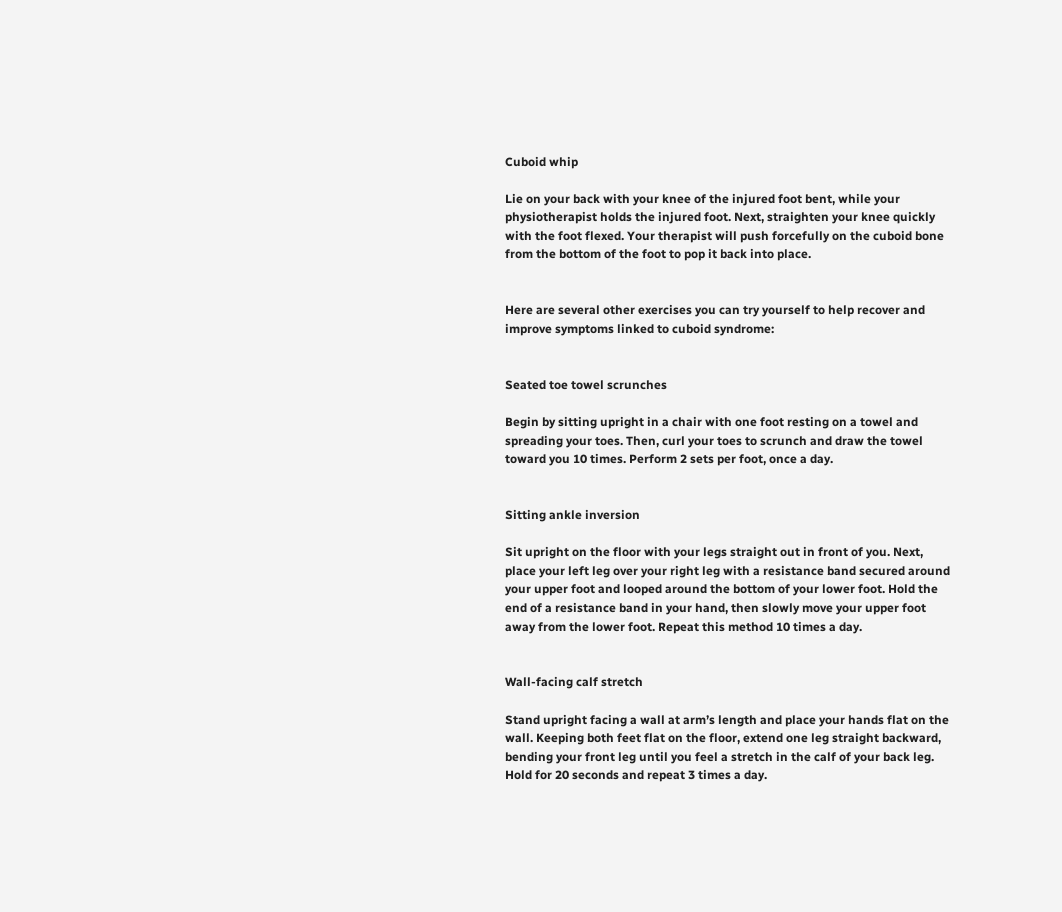Cuboid whip

Lie on your back with your knee of the injured foot bent, while your physiotherapist holds the injured foot. Next, straighten your knee quickly with the foot flexed. Your therapist will push forcefully on the cuboid bone from the bottom of the foot to pop it back into place.


Here are several other exercises you can try yourself to help recover and improve symptoms linked to cuboid syndrome:


Seated toe towel scrunches

Begin by sitting upright in a chair with one foot resting on a towel and spreading your toes. Then, curl your toes to scrunch and draw the towel toward you 10 times. Perform 2 sets per foot, once a day.


Sitting ankle inversion

Sit upright on the floor with your legs straight out in front of you. Next, place your left leg over your right leg with a resistance band secured around your upper foot and looped around the bottom of your lower foot. Hold the end of a resistance band in your hand, then slowly move your upper foot away from the lower foot. Repeat this method 10 times a day.


Wall-facing calf stretch

Stand upright facing a wall at arm’s length and place your hands flat on the wall. Keeping both feet flat on the floor, extend one leg straight backward, bending your front leg until you feel a stretch in the calf of your back leg. Hold for 20 seconds and repeat 3 times a day.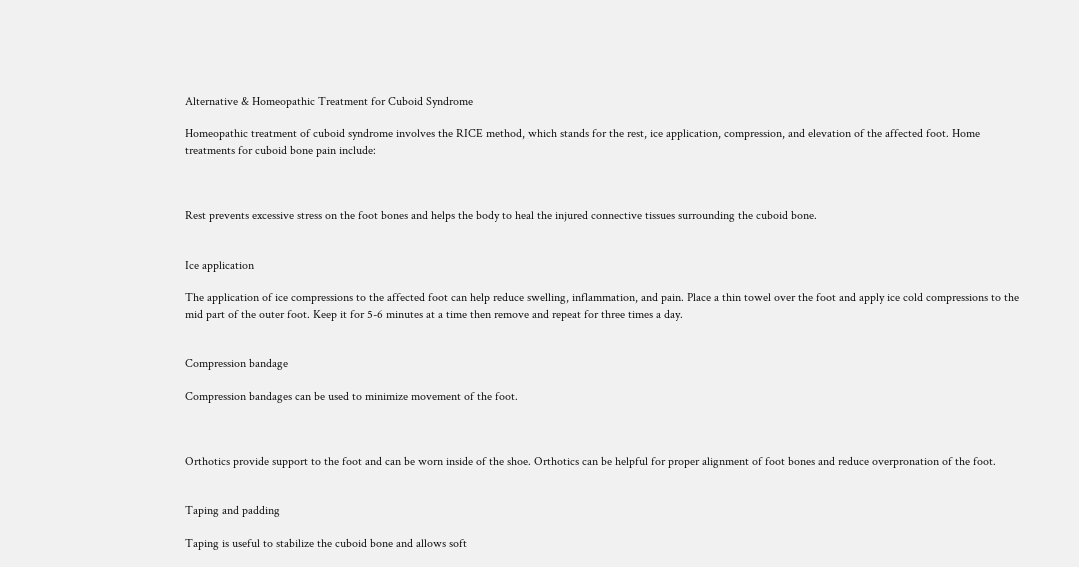Alternative & Homeopathic Treatment for Cuboid Syndrome

Homeopathic treatment of cuboid syndrome involves the RICE method, which stands for the rest, ice application, compression, and elevation of the affected foot. Home treatments for cuboid bone pain include:



Rest prevents excessive stress on the foot bones and helps the body to heal the injured connective tissues surrounding the cuboid bone.


Ice application

The application of ice compressions to the affected foot can help reduce swelling, inflammation, and pain. Place a thin towel over the foot and apply ice cold compressions to the mid part of the outer foot. Keep it for 5-6 minutes at a time then remove and repeat for three times a day.


Compression bandage

Compression bandages can be used to minimize movement of the foot.



Orthotics provide support to the foot and can be worn inside of the shoe. Orthotics can be helpful for proper alignment of foot bones and reduce overpronation of the foot.


Taping and padding

Taping is useful to stabilize the cuboid bone and allows soft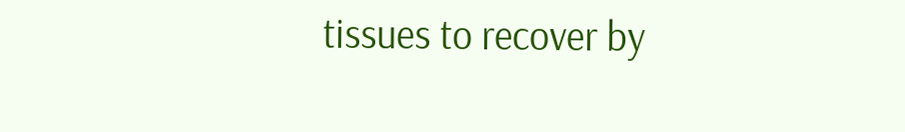tissues to recover by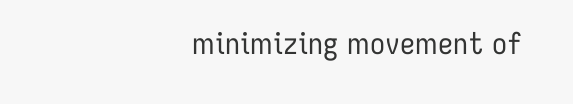minimizing movement of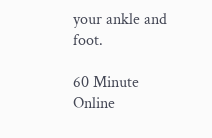your ankle and foot.

60 Minute Online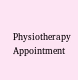Physiotherapy Appointment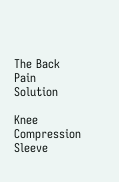The Back Pain Solution

Knee Compression Sleeve